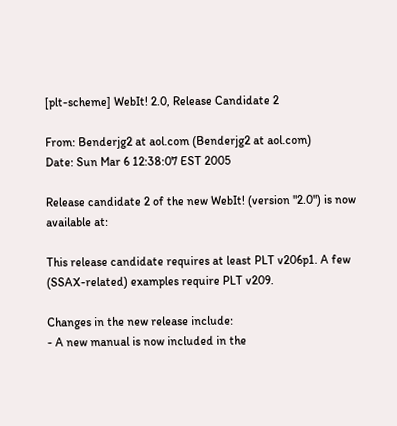[plt-scheme] WebIt! 2.0, Release Candidate 2

From: Benderjg2 at aol.com (Benderjg2 at aol.com)
Date: Sun Mar 6 12:38:07 EST 2005

Release candidate 2 of the new WebIt! (version "2.0") is now
available at:

This release candidate requires at least PLT v206p1. A few
(SSAX-related) examples require PLT v209.

Changes in the new release include:
- A new manual is now included in the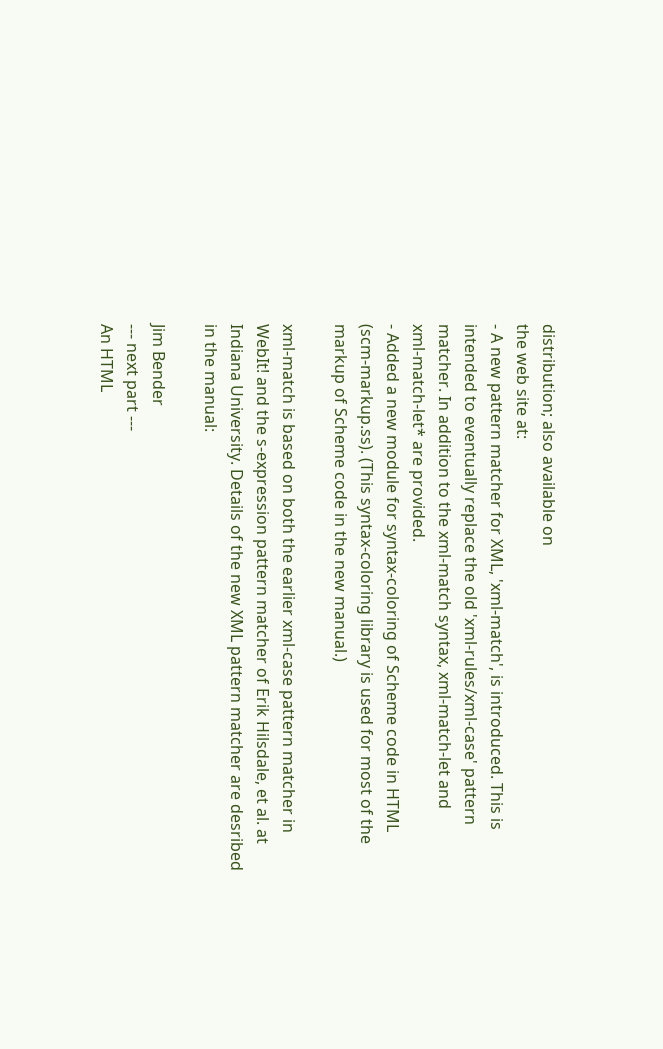distribution; also available on
the web site at:
- A new pattern matcher for XML, 'xml-match', is introduced. This is
intended to eventually replace the old 'xml-rules/xml-case' pattern
matcher. In addition to the xml-match syntax, xml-match-let and
xml-match-let* are provided.
- Added a new module for syntax-coloring of Scheme code in HTML
(scm-markup.ss). (This syntax-coloring library is used for most of the
markup of Scheme code in the new manual.)

xml-match is based on both the earlier xml-case pattern matcher in
WebIt! and the s-expression pattern matcher of Erik Hilsdale, et al. at
Indiana University. Details of the new XML pattern matcher are desribed
in the manual:

Jim Bender
--- next part ---
An HTML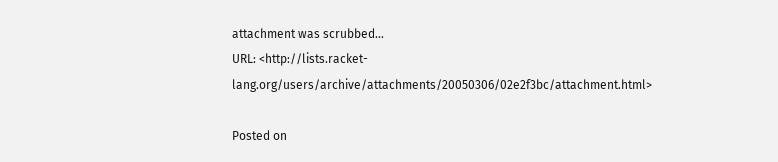attachment was scrubbed...
URL: <http://lists.racket-lang.org/users/archive/attachments/20050306/02e2f3bc/attachment.html>

Posted on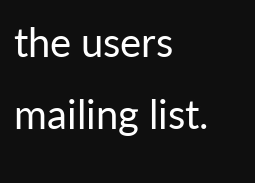the users mailing list.